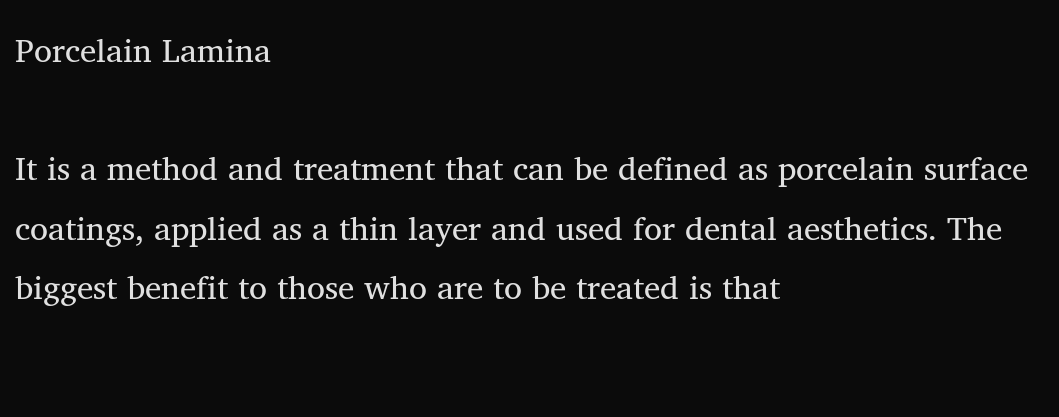Porcelain Lamina

It is a method and treatment that can be defined as porcelain surface coatings, applied as a thin layer and used for dental aesthetics. The biggest benefit to those who are to be treated is that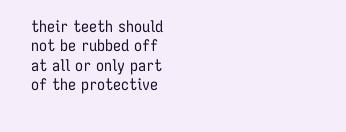their teeth should not be rubbed off at all or only part of the protective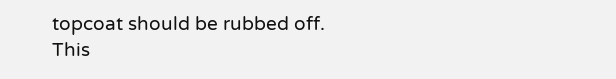topcoat should be rubbed off. This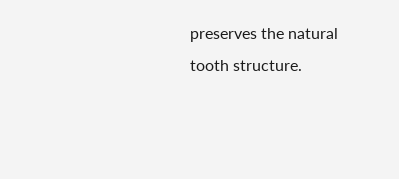preserves the natural tooth structure.